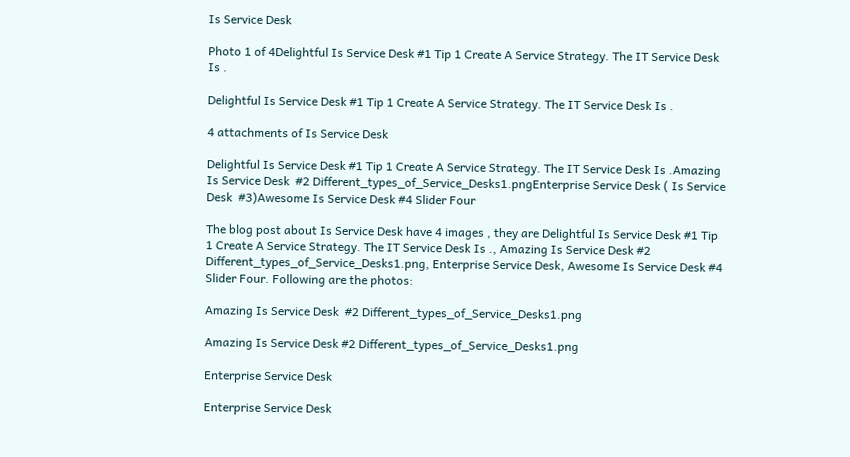Is Service Desk

Photo 1 of 4Delightful Is Service Desk #1 Tip 1 Create A Service Strategy. The IT Service Desk Is .

Delightful Is Service Desk #1 Tip 1 Create A Service Strategy. The IT Service Desk Is .

4 attachments of Is Service Desk

Delightful Is Service Desk #1 Tip 1 Create A Service Strategy. The IT Service Desk Is .Amazing Is Service Desk  #2 Different_types_of_Service_Desks1.pngEnterprise Service Desk ( Is Service Desk  #3)Awesome Is Service Desk #4 Slider Four

The blog post about Is Service Desk have 4 images , they are Delightful Is Service Desk #1 Tip 1 Create A Service Strategy. The IT Service Desk Is ., Amazing Is Service Desk #2 Different_types_of_Service_Desks1.png, Enterprise Service Desk, Awesome Is Service Desk #4 Slider Four. Following are the photos:

Amazing Is Service Desk  #2 Different_types_of_Service_Desks1.png

Amazing Is Service Desk #2 Different_types_of_Service_Desks1.png

Enterprise Service Desk

Enterprise Service Desk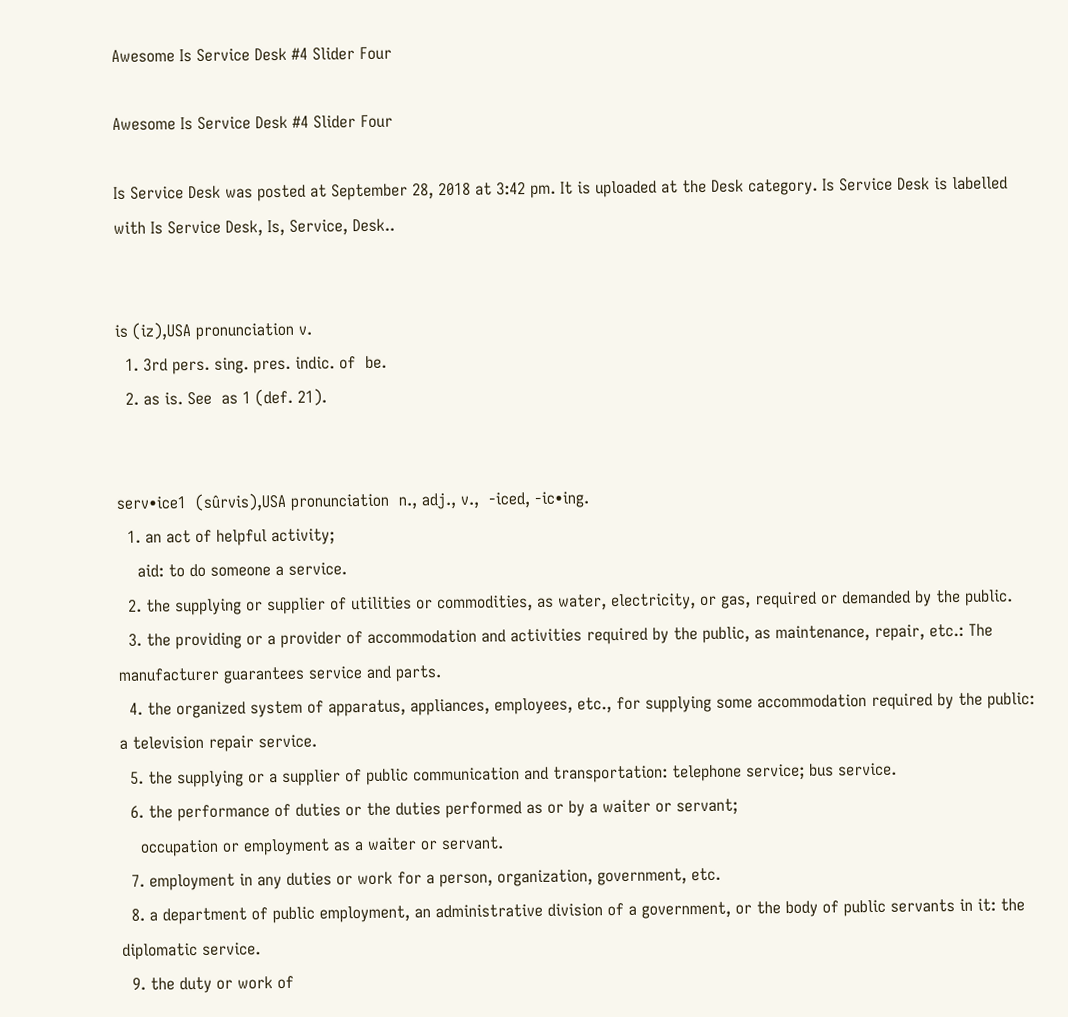Awesome Is Service Desk #4 Slider Four

Awesome Is Service Desk #4 Slider Four

Is Service Desk was posted at September 28, 2018 at 3:42 pm. It is uploaded at the Desk category. Is Service Desk is labelled with Is Service Desk, Is, Service, Desk..


is (iz),USA pronunciation v.
  1. 3rd pers. sing. pres. indic. of  be.
  2. as is. See  as 1 (def. 21).


serv•ice1  (sûrvis),USA pronunciation  n., adj., v.,  -iced, -ic•ing.
  1. an act of helpful activity;
    aid: to do someone a service.
  2. the supplying or supplier of utilities or commodities, as water, electricity, or gas, required or demanded by the public.
  3. the providing or a provider of accommodation and activities required by the public, as maintenance, repair, etc.: The manufacturer guarantees service and parts.
  4. the organized system of apparatus, appliances, employees, etc., for supplying some accommodation required by the public: a television repair service.
  5. the supplying or a supplier of public communication and transportation: telephone service; bus service.
  6. the performance of duties or the duties performed as or by a waiter or servant;
    occupation or employment as a waiter or servant.
  7. employment in any duties or work for a person, organization, government, etc.
  8. a department of public employment, an administrative division of a government, or the body of public servants in it: the diplomatic service.
  9. the duty or work of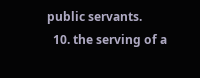public servants.
  10. the serving of a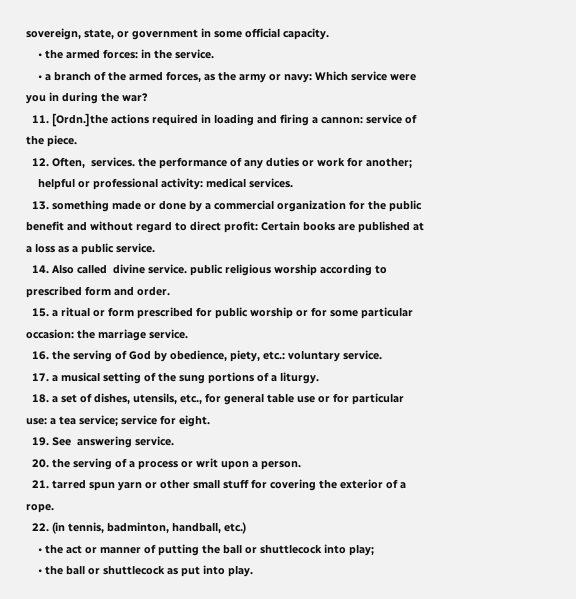sovereign, state, or government in some official capacity.
    • the armed forces: in the service.
    • a branch of the armed forces, as the army or navy: Which service were you in during the war?
  11. [Ordn.]the actions required in loading and firing a cannon: service of the piece.
  12. Often,  services. the performance of any duties or work for another;
    helpful or professional activity: medical services.
  13. something made or done by a commercial organization for the public benefit and without regard to direct profit: Certain books are published at a loss as a public service.
  14. Also called  divine service. public religious worship according to prescribed form and order.
  15. a ritual or form prescribed for public worship or for some particular occasion: the marriage service.
  16. the serving of God by obedience, piety, etc.: voluntary service.
  17. a musical setting of the sung portions of a liturgy.
  18. a set of dishes, utensils, etc., for general table use or for particular use: a tea service; service for eight.
  19. See  answering service.
  20. the serving of a process or writ upon a person.
  21. tarred spun yarn or other small stuff for covering the exterior of a rope.
  22. (in tennis, badminton, handball, etc.)
    • the act or manner of putting the ball or shuttlecock into play;
    • the ball or shuttlecock as put into play.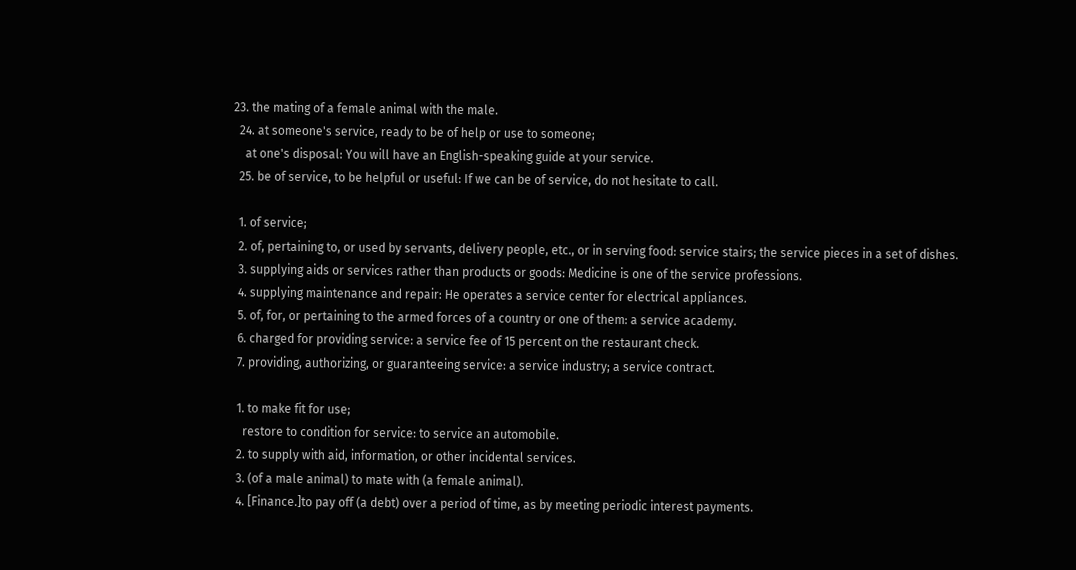23. the mating of a female animal with the male.
  24. at someone's service, ready to be of help or use to someone;
    at one's disposal: You will have an English-speaking guide at your service.
  25. be of service, to be helpful or useful: If we can be of service, do not hesitate to call.

  1. of service;
  2. of, pertaining to, or used by servants, delivery people, etc., or in serving food: service stairs; the service pieces in a set of dishes.
  3. supplying aids or services rather than products or goods: Medicine is one of the service professions.
  4. supplying maintenance and repair: He operates a service center for electrical appliances.
  5. of, for, or pertaining to the armed forces of a country or one of them: a service academy.
  6. charged for providing service: a service fee of 15 percent on the restaurant check.
  7. providing, authorizing, or guaranteeing service: a service industry; a service contract.

  1. to make fit for use;
    restore to condition for service: to service an automobile.
  2. to supply with aid, information, or other incidental services.
  3. (of a male animal) to mate with (a female animal).
  4. [Finance.]to pay off (a debt) over a period of time, as by meeting periodic interest payments.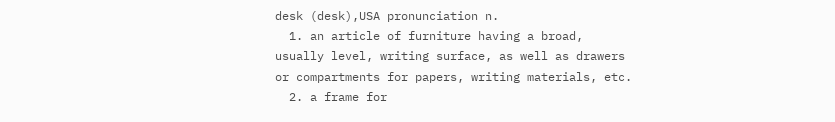desk (desk),USA pronunciation n.
  1. an article of furniture having a broad, usually level, writing surface, as well as drawers or compartments for papers, writing materials, etc.
  2. a frame for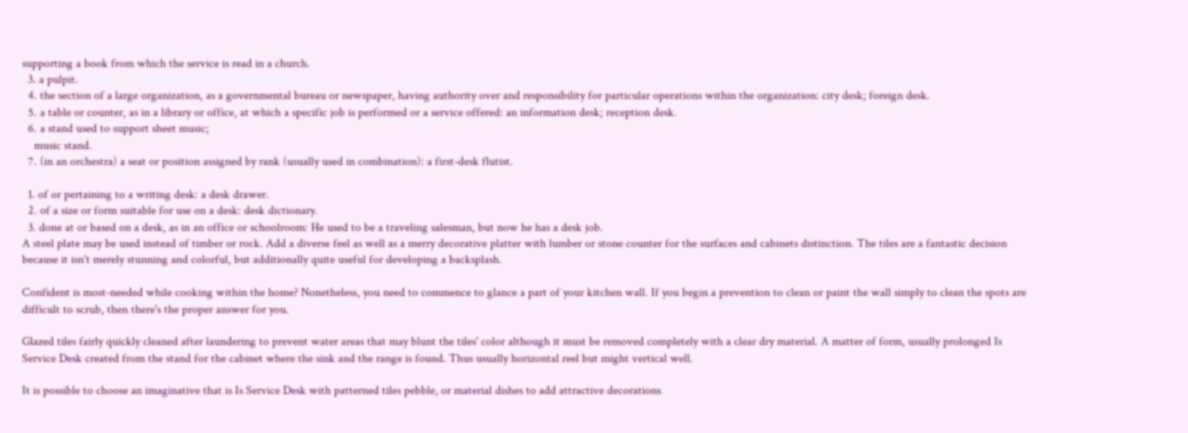supporting a book from which the service is read in a church.
  3. a pulpit.
  4. the section of a large organization, as a governmental bureau or newspaper, having authority over and responsibility for particular operations within the organization: city desk; foreign desk.
  5. a table or counter, as in a library or office, at which a specific job is performed or a service offered: an information desk; reception desk.
  6. a stand used to support sheet music;
    music stand.
  7. (in an orchestra) a seat or position assigned by rank (usually used in combination): a first-desk flutist.

  1. of or pertaining to a writing desk: a desk drawer.
  2. of a size or form suitable for use on a desk: desk dictionary.
  3. done at or based on a desk, as in an office or schoolroom: He used to be a traveling salesman, but now he has a desk job.
A steel plate may be used instead of timber or rock. Add a diverse feel as well as a merry decorative platter with lumber or stone counter for the surfaces and cabinets distinction. The tiles are a fantastic decision because it isn't merely stunning and colorful, but additionally quite useful for developing a backsplash.

Confident is most-needed while cooking within the home? Nonetheless, you need to commence to glance a part of your kitchen wall. If you begin a prevention to clean or paint the wall simply to clean the spots are difficult to scrub, then there's the proper answer for you.

Glazed tiles fairly quickly cleaned after laundering to prevent water areas that may blunt the tiles' color although it must be removed completely with a clear dry material. A matter of form, usually prolonged Is Service Desk created from the stand for the cabinet where the sink and the range is found. Thus usually horizontal reel but might vertical well.

It is possible to choose an imaginative that is Is Service Desk with patterned tiles pebble, or material dishes to add attractive decorations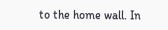to the home wall. In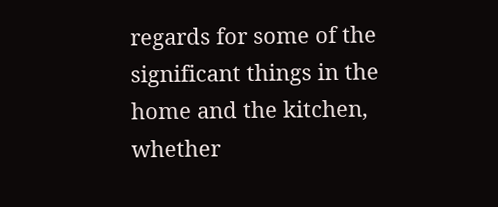regards for some of the significant things in the home and the kitchen, whether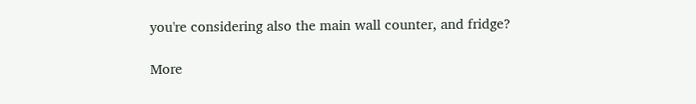you're considering also the main wall counter, and fridge?

More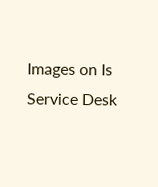Images on Is Service Desk